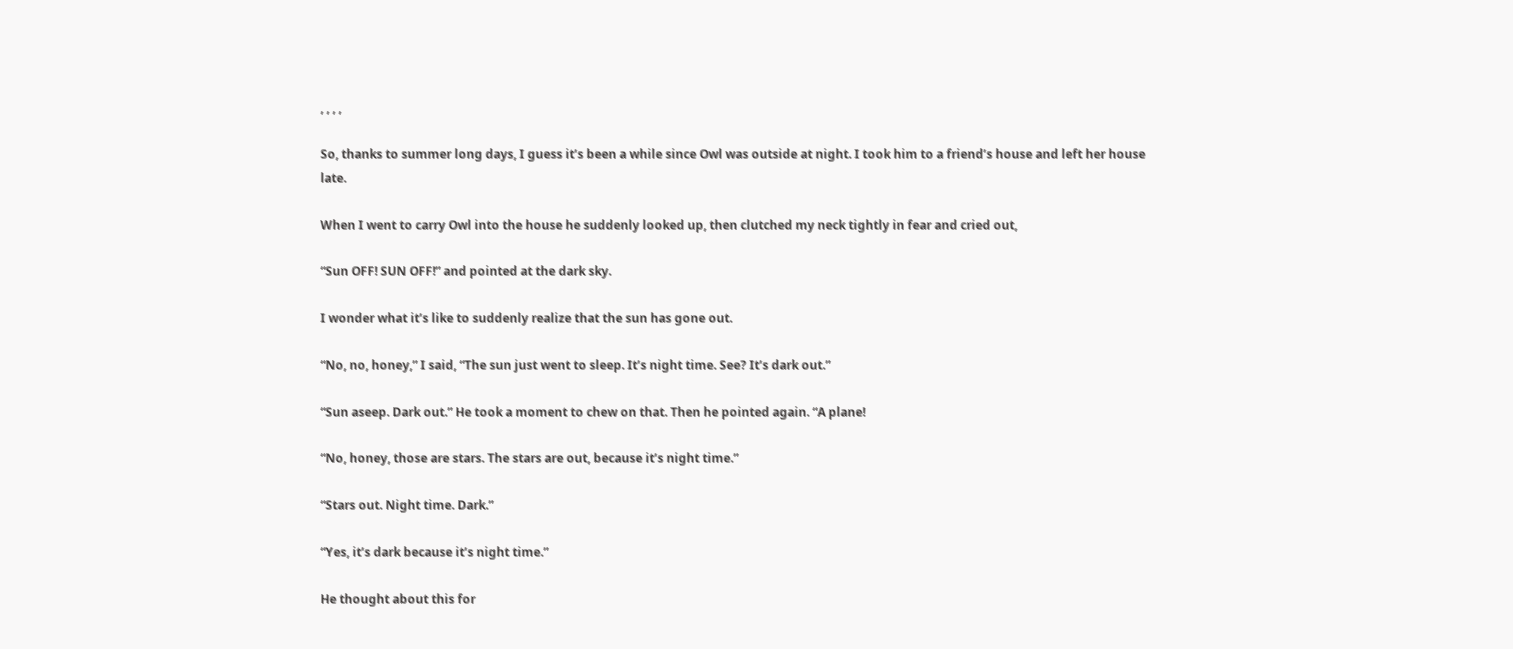, , , ,

So, thanks to summer long days, I guess it’s been a while since Owl was outside at night. I took him to a friend’s house and left her house late.

When I went to carry Owl into the house he suddenly looked up, then clutched my neck tightly in fear and cried out,

“Sun OFF! SUN OFF!” and pointed at the dark sky.

I wonder what it’s like to suddenly realize that the sun has gone out.

“No, no, honey,” I said, “The sun just went to sleep. It’s night time. See? It’s dark out.”

“Sun aseep. Dark out.” He took a moment to chew on that. Then he pointed again. “A plane!

“No, honey, those are stars. The stars are out, because it’s night time.”

“Stars out. Night time. Dark.”

“Yes, it’s dark because it’s night time.”

He thought about this for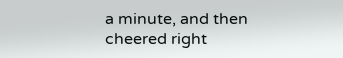a minute, and then cheered right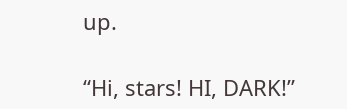up.

“Hi, stars! HI, DARK!”